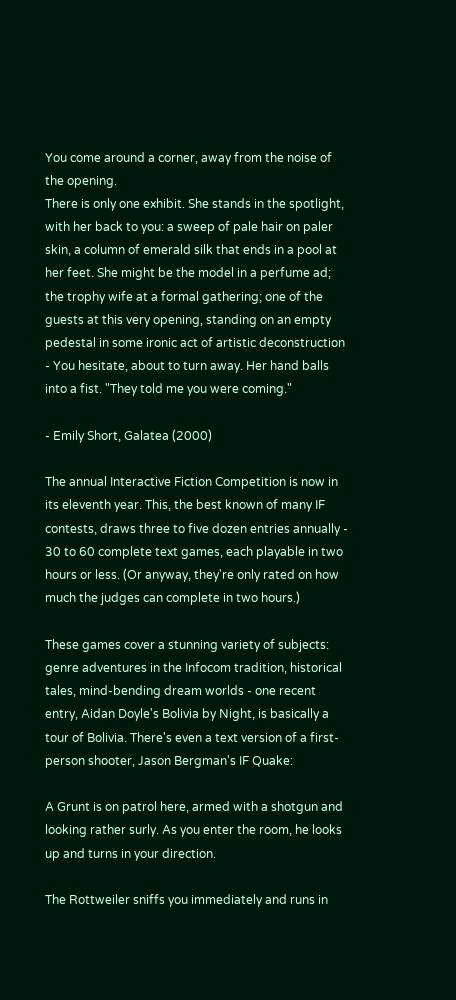You come around a corner, away from the noise of the opening.
There is only one exhibit. She stands in the spotlight, with her back to you: a sweep of pale hair on paler skin, a column of emerald silk that ends in a pool at her feet. She might be the model in a perfume ad; the trophy wife at a formal gathering; one of the guests at this very opening, standing on an empty pedestal in some ironic act of artistic deconstruction - You hesitate, about to turn away. Her hand balls into a fist. "They told me you were coming."

- Emily Short, Galatea (2000)

The annual Interactive Fiction Competition is now in its eleventh year. This, the best known of many IF contests, draws three to five dozen entries annually - 30 to 60 complete text games, each playable in two hours or less. (Or anyway, they're only rated on how much the judges can complete in two hours.)

These games cover a stunning variety of subjects: genre adventures in the Infocom tradition, historical tales, mind-bending dream worlds - one recent entry, Aidan Doyle's Bolivia by Night, is basically a tour of Bolivia. There's even a text version of a first-person shooter, Jason Bergman's IF Quake:

A Grunt is on patrol here, armed with a shotgun and looking rather surly. As you enter the room, he looks up and turns in your direction.

The Rottweiler sniffs you immediately and runs in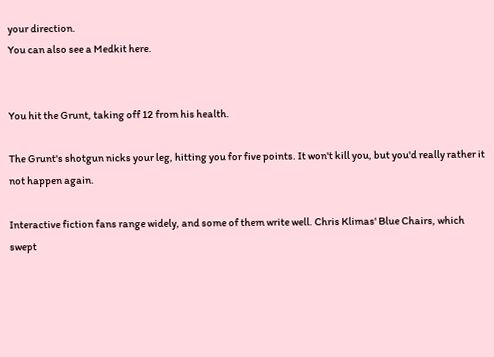your direction.
You can also see a Medkit here.


You hit the Grunt, taking off 12 from his health.

The Grunt's shotgun nicks your leg, hitting you for five points. It won't kill you, but you'd really rather it not happen again.

Interactive fiction fans range widely, and some of them write well. Chris Klimas' Blue Chairs, which swept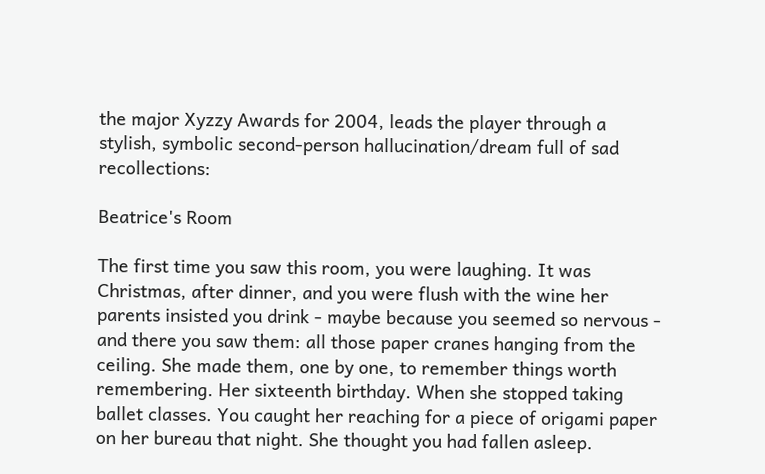the major Xyzzy Awards for 2004, leads the player through a stylish, symbolic second-person hallucination/dream full of sad recollections:

Beatrice's Room

The first time you saw this room, you were laughing. It was Christmas, after dinner, and you were flush with the wine her parents insisted you drink - maybe because you seemed so nervous - and there you saw them: all those paper cranes hanging from the ceiling. She made them, one by one, to remember things worth remembering. Her sixteenth birthday. When she stopped taking ballet classes. You caught her reaching for a piece of origami paper on her bureau that night. She thought you had fallen asleep.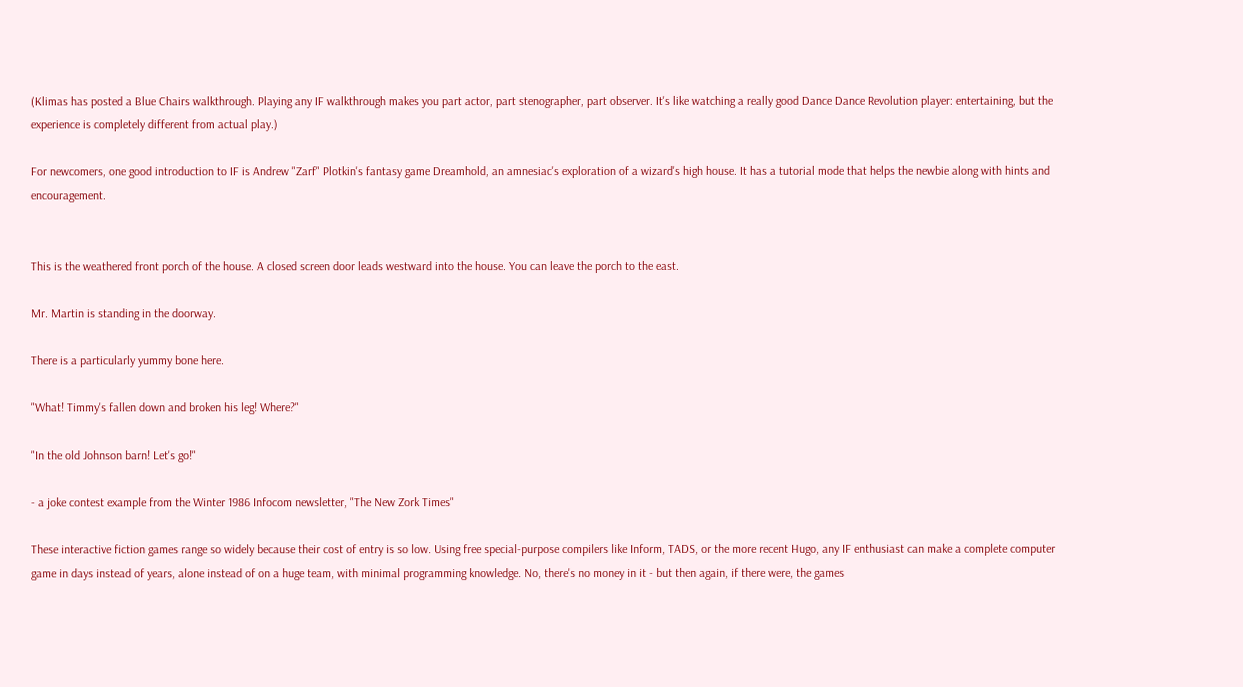(Klimas has posted a Blue Chairs walkthrough. Playing any IF walkthrough makes you part actor, part stenographer, part observer. It's like watching a really good Dance Dance Revolution player: entertaining, but the experience is completely different from actual play.)

For newcomers, one good introduction to IF is Andrew "Zarf" Plotkin's fantasy game Dreamhold, an amnesiac's exploration of a wizard's high house. It has a tutorial mode that helps the newbie along with hints and encouragement.


This is the weathered front porch of the house. A closed screen door leads westward into the house. You can leave the porch to the east.

Mr. Martin is standing in the doorway.

There is a particularly yummy bone here.

"What! Timmy's fallen down and broken his leg! Where?"

"In the old Johnson barn! Let's go!"

- a joke contest example from the Winter 1986 Infocom newsletter, "The New Zork Times"

These interactive fiction games range so widely because their cost of entry is so low. Using free special-purpose compilers like Inform, TADS, or the more recent Hugo, any IF enthusiast can make a complete computer game in days instead of years, alone instead of on a huge team, with minimal programming knowledge. No, there's no money in it - but then again, if there were, the games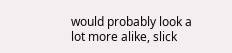would probably look a lot more alike, slick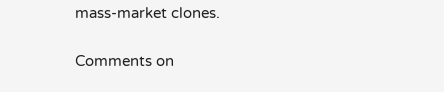mass-market clones.

Comments on